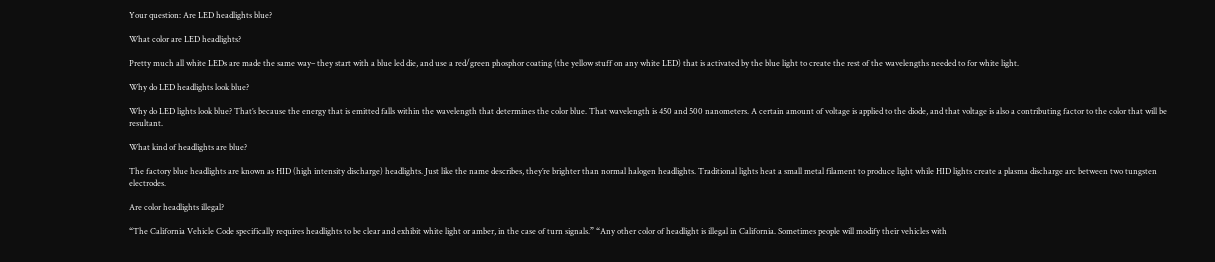Your question: Are LED headlights blue?

What color are LED headlights?

Pretty much all white LEDs are made the same way– they start with a blue led die, and use a red/green phosphor coating (the yellow stuff on any white LED) that is activated by the blue light to create the rest of the wavelengths needed to for white light.

Why do LED headlights look blue?

Why do LED lights look blue? That’s because the energy that is emitted falls within the wavelength that determines the color blue. That wavelength is 450 and 500 nanometers. A certain amount of voltage is applied to the diode, and that voltage is also a contributing factor to the color that will be resultant.

What kind of headlights are blue?

The factory blue headlights are known as HID (high intensity discharge) headlights. Just like the name describes, they’re brighter than normal halogen headlights. Traditional lights heat a small metal filament to produce light while HID lights create a plasma discharge arc between two tungsten electrodes.

Are color headlights illegal?

“The California Vehicle Code specifically requires headlights to be clear and exhibit white light or amber, in the case of turn signals.” “Any other color of headlight is illegal in California. Sometimes people will modify their vehicles with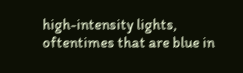high-intensity lights, oftentimes that are blue in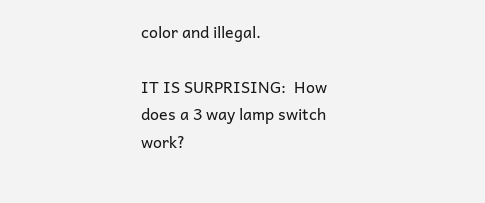color and illegal.

IT IS SURPRISING:  How does a 3 way lamp switch work?